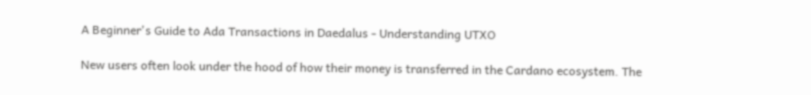A Beginner's Guide to Ada Transactions in Daedalus - Understanding UTXO

New users often look under the hood of how their money is transferred in the Cardano ecosystem. The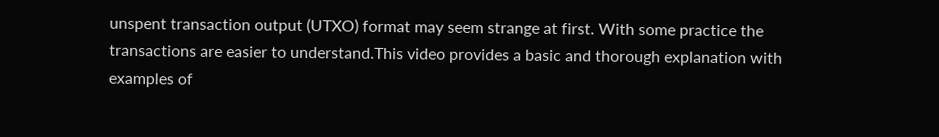unspent transaction output (UTXO) format may seem strange at first. With some practice the transactions are easier to understand.This video provides a basic and thorough explanation with examples of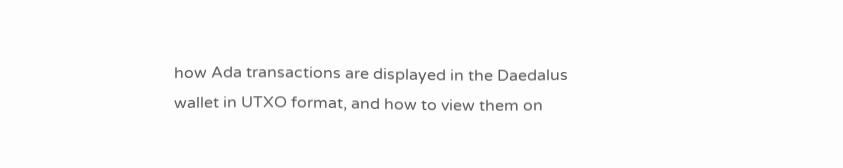how Ada transactions are displayed in the Daedalus wallet in UTXO format, and how to view them on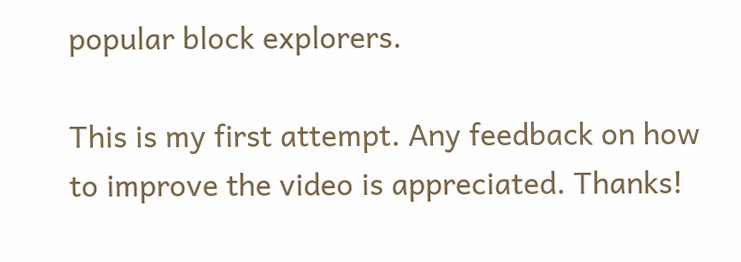popular block explorers.

This is my first attempt. Any feedback on how to improve the video is appreciated. Thanks!